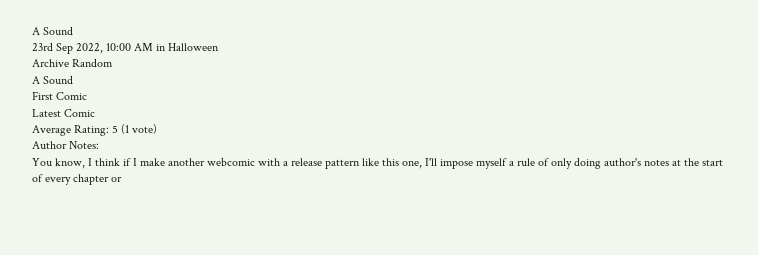A Sound
23rd Sep 2022, 10:00 AM in Halloween
Archive Random
A Sound
First Comic
Latest Comic
Average Rating: 5 (1 vote)
Author Notes:
You know, I think if I make another webcomic with a release pattern like this one, I'll impose myself a rule of only doing author's notes at the start of every chapter or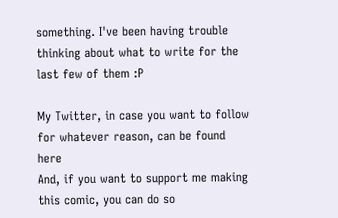something. I've been having trouble thinking about what to write for the last few of them :P

My Twitter, in case you want to follow for whatever reason, can be found here
And, if you want to support me making this comic, you can do so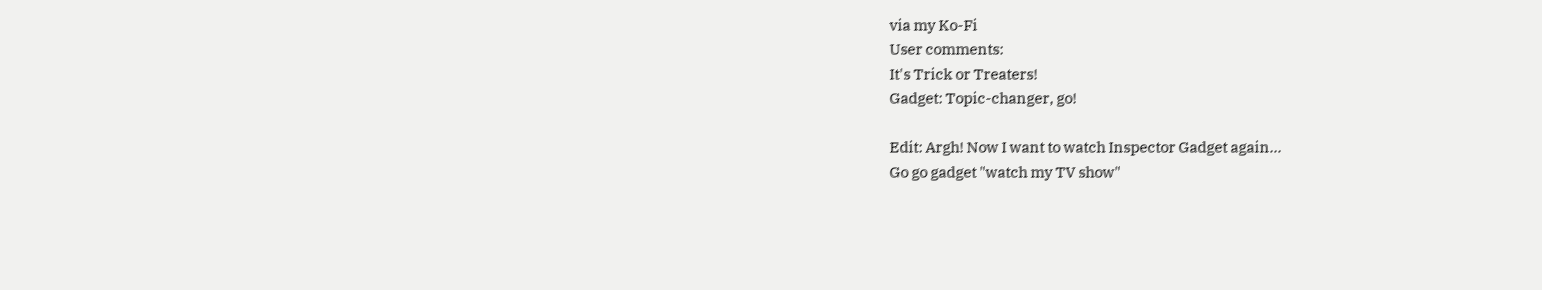via my Ko-Fi
User comments:
It's Trick or Treaters!
Gadget: Topic-changer, go!

Edit: Argh! Now I want to watch Inspector Gadget again...
Go go gadget "watch my TV show"